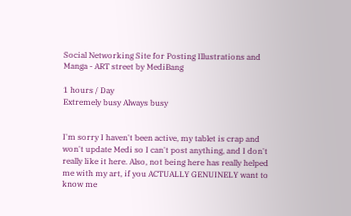Social Networking Site for Posting Illustrations and Manga - ART street by MediBang

1 hours / Day
Extremely busy Always busy


I'm sorry I haven't been active, my tablet is crap and won't update Medi so I can't post anything, and I don't really like it here. Also, not being here has really helped me with my art, if you ACTUALLY GENUINELY want to know me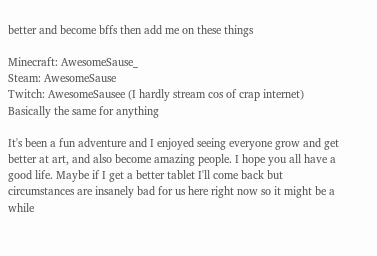better and become bffs then add me on these things

Minecraft: AwesomeSause_
Steam: AwesomeSause
Twitch: AwesomeSausee (I hardly stream cos of crap internet)
Basically the same for anything

It's been a fun adventure and I enjoyed seeing everyone grow and get better at art, and also become amazing people. I hope you all have a good life. Maybe if I get a better tablet I'll come back but circumstances are insanely bad for us here right now so it might be a while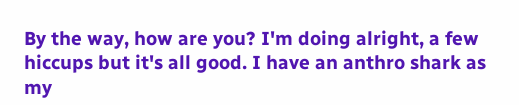By the way, how are you? I'm doing alright, a few hiccups but it's all good. I have an anthro shark as my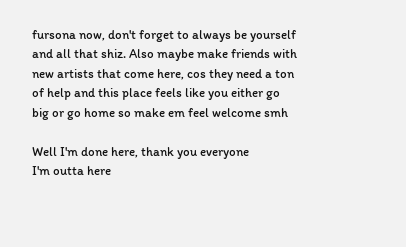fursona now, don't forget to always be yourself and all that shiz. Also maybe make friends with new artists that come here, cos they need a ton of help and this place feels like you either go big or go home so make em feel welcome smh

Well I'm done here, thank you everyone
I'm outta here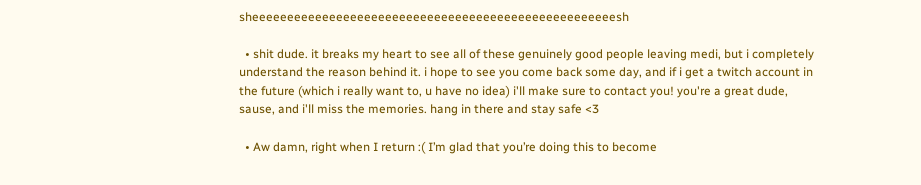sheeeeeeeeeeeeeeeeeeeeeeeeeeeeeeeeeeeeeeeeeeeeeeeeeeeesh

  • shit dude. it breaks my heart to see all of these genuinely good people leaving medi, but i completely understand the reason behind it. i hope to see you come back some day, and if i get a twitch account in the future (which i really want to, u have no idea) i'll make sure to contact you! you're a great dude, sause, and i'll miss the memories. hang in there and stay safe <3

  • Aw damn, right when I return :( I’m glad that you’re doing this to become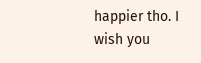happier tho. I wish you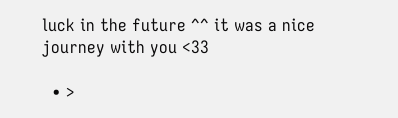luck in the future ^^ it was a nice journey with you <33

  • >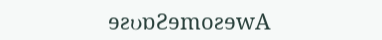ɘƨυɒƧɘmoƨɘwA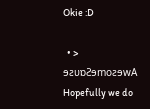Okie :D

  • > ɘƨυɒƧɘmoƨɘwA Hopefully we do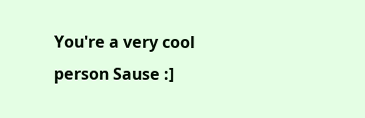You're a very cool person Sause :]